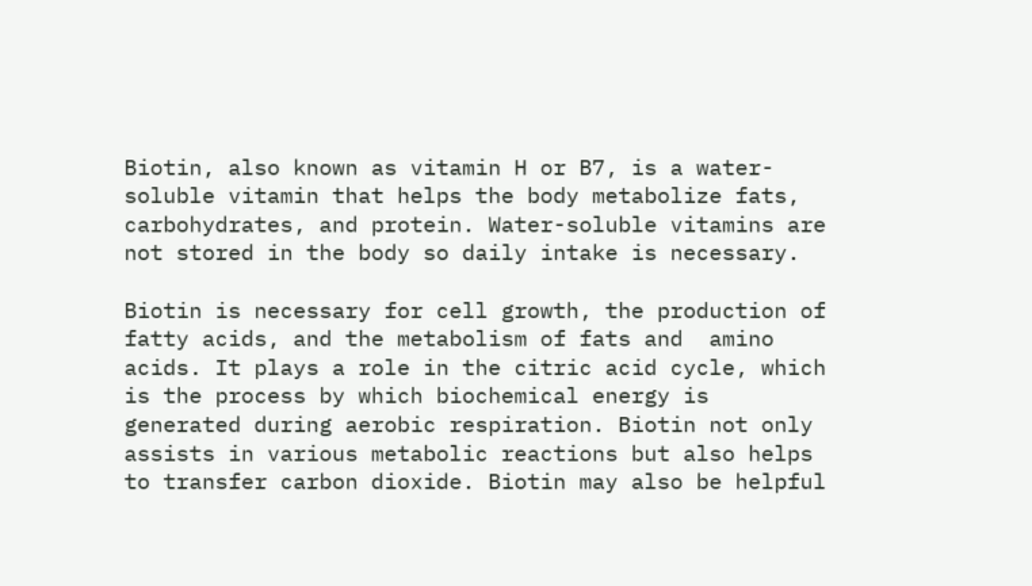Biotin, also known as vitamin H or B7, is a water-soluble vitamin that helps the body metabolize fats, carbohydrates, and protein. Water-soluble vitamins are not stored in the body so daily intake is necessary.

Biotin is necessary for cell growth, the production of fatty acids, and the metabolism of fats and  amino acids. It plays a role in the citric acid cycle, which is the process by which biochemical energy is  generated during aerobic respiration. Biotin not only assists in various metabolic reactions but also helps  to transfer carbon dioxide. Biotin may also be helpful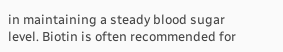in maintaining a steady blood sugar level. Biotin is often recommended for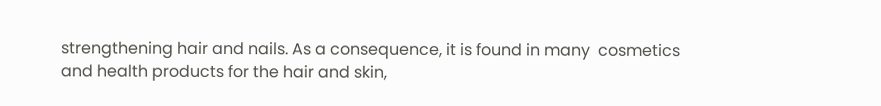strengthening hair and nails. As a consequence, it is found in many  cosmetics and health products for the hair and skin,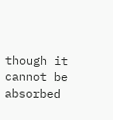though it cannot be absorbed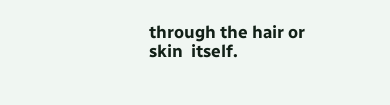through the hair or skin  itself.